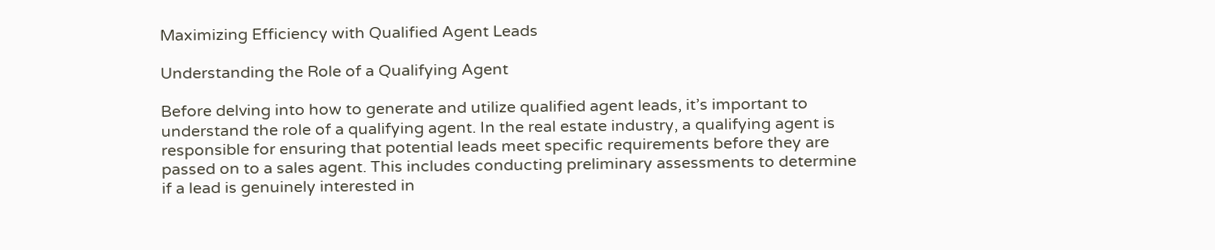Maximizing Efficiency with Qualified Agent Leads

Understanding the Role of a Qualifying Agent

Before delving into how to generate and utilize qualified agent leads, it’s important to understand the role of a qualifying agent. In the real estate industry, a qualifying agent is responsible for ensuring that potential leads meet specific requirements before they are passed on to a sales agent. This includes conducting preliminary assessments to determine if a lead is genuinely interested in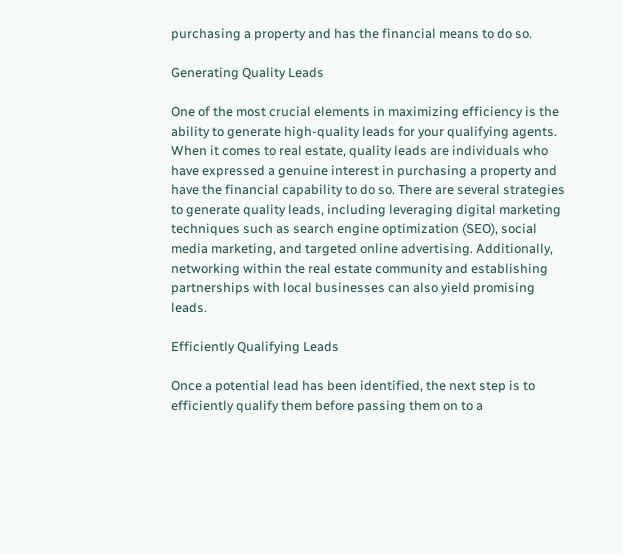purchasing a property and has the financial means to do so.

Generating Quality Leads

One of the most crucial elements in maximizing efficiency is the ability to generate high-quality leads for your qualifying agents. When it comes to real estate, quality leads are individuals who have expressed a genuine interest in purchasing a property and have the financial capability to do so. There are several strategies to generate quality leads, including leveraging digital marketing techniques such as search engine optimization (SEO), social media marketing, and targeted online advertising. Additionally, networking within the real estate community and establishing partnerships with local businesses can also yield promising leads.

Efficiently Qualifying Leads

Once a potential lead has been identified, the next step is to efficiently qualify them before passing them on to a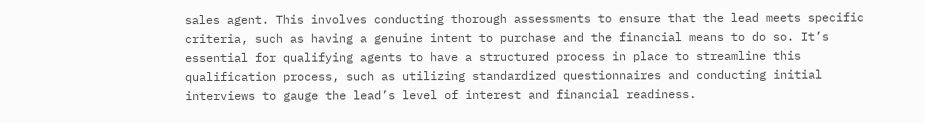sales agent. This involves conducting thorough assessments to ensure that the lead meets specific criteria, such as having a genuine intent to purchase and the financial means to do so. It’s essential for qualifying agents to have a structured process in place to streamline this qualification process, such as utilizing standardized questionnaires and conducting initial interviews to gauge the lead’s level of interest and financial readiness.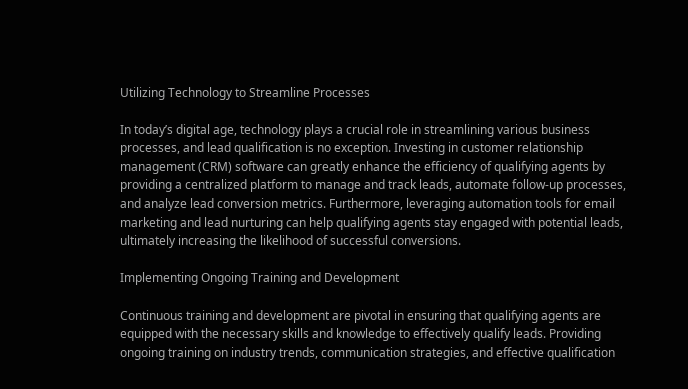Utilizing Technology to Streamline Processes

In today’s digital age, technology plays a crucial role in streamlining various business processes, and lead qualification is no exception. Investing in customer relationship management (CRM) software can greatly enhance the efficiency of qualifying agents by providing a centralized platform to manage and track leads, automate follow-up processes, and analyze lead conversion metrics. Furthermore, leveraging automation tools for email marketing and lead nurturing can help qualifying agents stay engaged with potential leads, ultimately increasing the likelihood of successful conversions.

Implementing Ongoing Training and Development

Continuous training and development are pivotal in ensuring that qualifying agents are equipped with the necessary skills and knowledge to effectively qualify leads. Providing ongoing training on industry trends, communication strategies, and effective qualification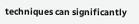techniques can significantly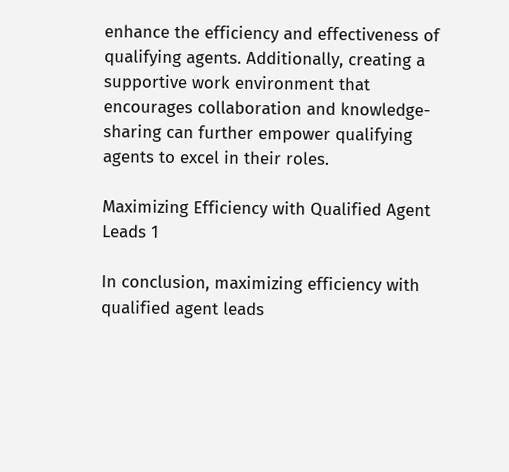enhance the efficiency and effectiveness of qualifying agents. Additionally, creating a supportive work environment that encourages collaboration and knowledge-sharing can further empower qualifying agents to excel in their roles.

Maximizing Efficiency with Qualified Agent Leads 1

In conclusion, maximizing efficiency with qualified agent leads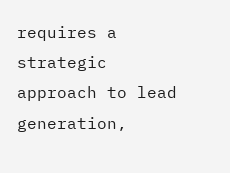requires a strategic approach to lead generation,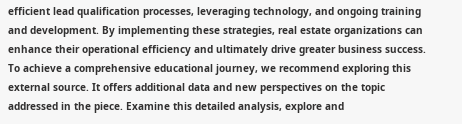efficient lead qualification processes, leveraging technology, and ongoing training and development. By implementing these strategies, real estate organizations can enhance their operational efficiency and ultimately drive greater business success. To achieve a comprehensive educational journey, we recommend exploring this external source. It offers additional data and new perspectives on the topic addressed in the piece. Examine this detailed analysis, explore and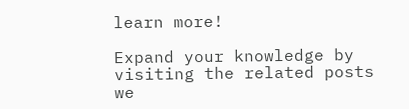learn more!

Expand your knowledge by visiting the related posts we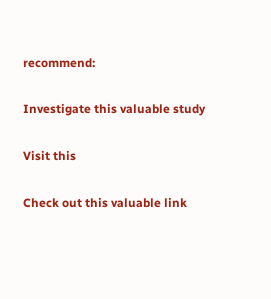recommend:

Investigate this valuable study

Visit this

Check out this valuable link